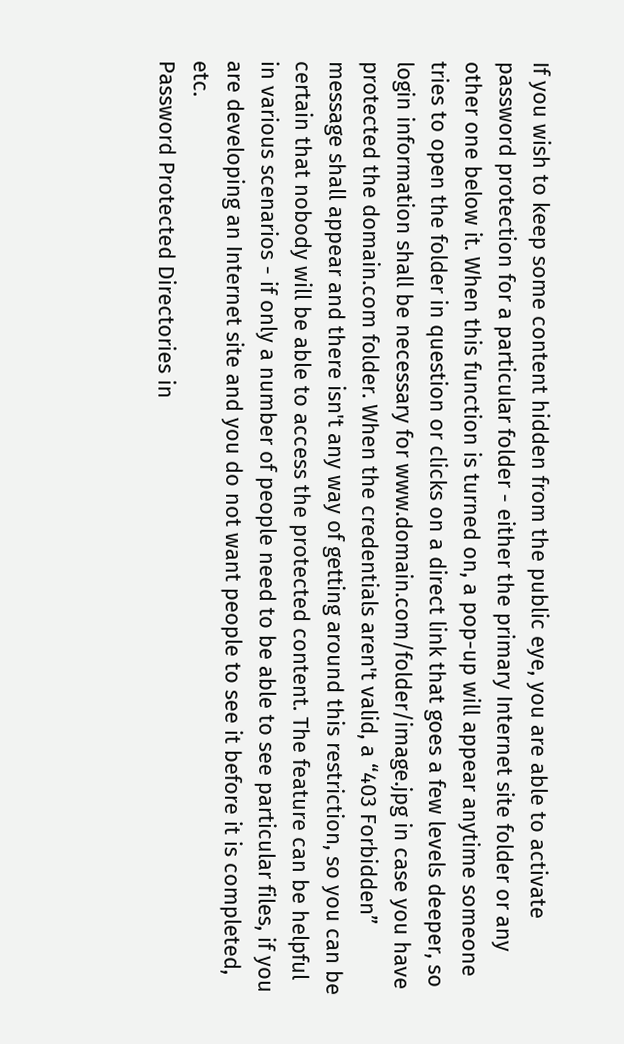If you wish to keep some content hidden from the public eye, you are able to activate password protection for a particular folder - either the primary Internet site folder or any other one below it. When this function is turned on, a pop-up will appear anytime someone tries to open the folder in question or clicks on a direct link that goes a few levels deeper, so login information shall be necessary for www.domain.com/folder/image.jpg in case you have protected the domain.com folder. When the credentials aren't valid, a “403 Forbidden” message shall appear and there isn't any way of getting around this restriction, so you can be certain that nobody will be able to access the protected content. The feature can be helpful in various scenarios - if only a number of people need to be able to see particular files, if you are developing an Internet site and you do not want people to see it before it is completed, etc.
Password Protected Directories in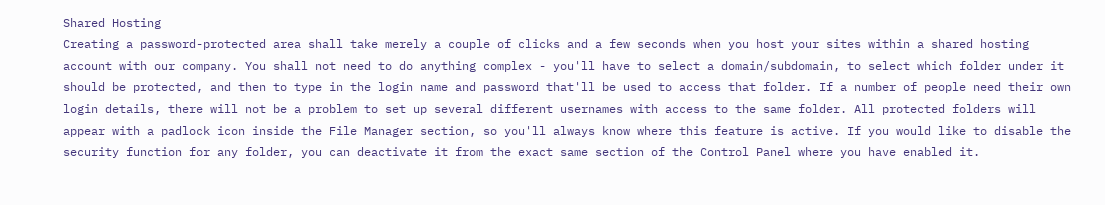Shared Hosting
Creating a password-protected area shall take merely a couple of clicks and a few seconds when you host your sites within a shared hosting account with our company. You shall not need to do anything complex - you'll have to select a domain/subdomain, to select which folder under it should be protected, and then to type in the login name and password that'll be used to access that folder. If a number of people need their own login details, there will not be a problem to set up several different usernames with access to the same folder. All protected folders will appear with a padlock icon inside the File Manager section, so you'll always know where this feature is active. If you would like to disable the security function for any folder, you can deactivate it from the exact same section of the Control Panel where you have enabled it.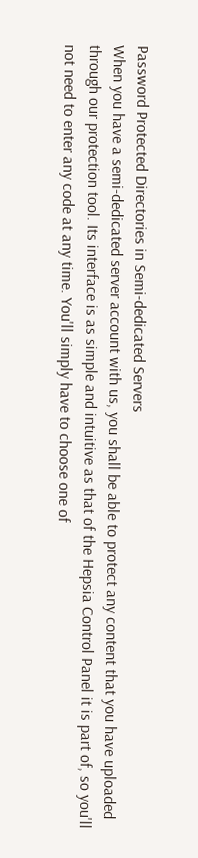Password Protected Directories in Semi-dedicated Servers
When you have a semi-dedicated server account with us, you shall be able to protect any content that you have uploaded through our protection tool. Its interface is as simple and intuitive as that of the Hepsia Control Panel it is part of, so you'll not need to enter any code at any time. You'll simply have to choose one of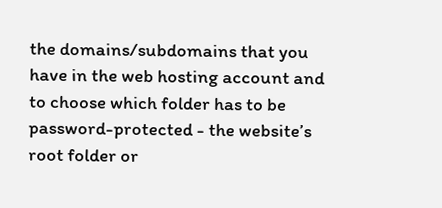the domains/subdomains that you have in the web hosting account and to choose which folder has to be password-protected - the website’s root folder or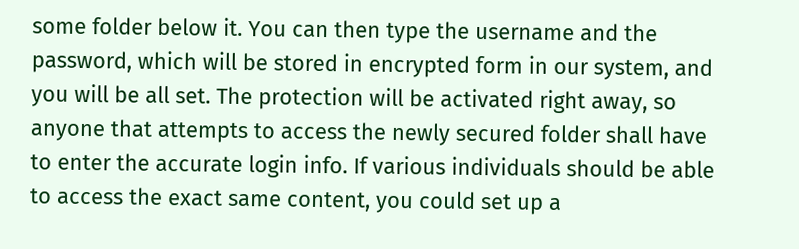some folder below it. You can then type the username and the password, which will be stored in encrypted form in our system, and you will be all set. The protection will be activated right away, so anyone that attempts to access the newly secured folder shall have to enter the accurate login info. If various individuals should be able to access the exact same content, you could set up a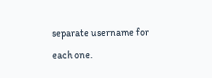separate username for each one.